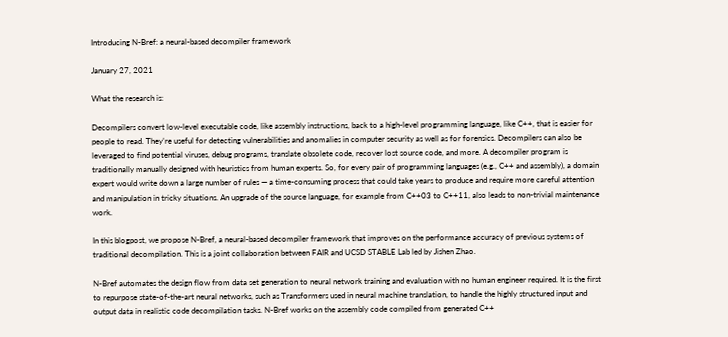Introducing N-Bref: a neural-based decompiler framework

January 27, 2021

What the research is:

Decompilers convert low-level executable code, like assembly instructions, back to a high-level programming language, like C++, that is easier for people to read. They’re useful for detecting vulnerabilities and anomalies in computer security as well as for forensics. Decompilers can also be leveraged to find potential viruses, debug programs, translate obsolete code, recover lost source code, and more. A decompiler program is traditionally manually designed with heuristics from human experts. So, for every pair of programming languages (e.g., C++ and assembly), a domain expert would write down a large number of rules — a time-consuming process that could take years to produce and require more careful attention and manipulation in tricky situations. An upgrade of the source language, for example from C++03 to C++11, also leads to non-trivial maintenance work.

In this blogpost, we propose N-Bref, a neural-based decompiler framework that improves on the performance accuracy of previous systems of traditional decompilation. This is a joint collaboration between FAIR and UCSD STABLE Lab led by Jishen Zhao.

N-Bref automates the design flow from data set generation to neural network training and evaluation with no human engineer required. It is the first to repurpose state-of-the-art neural networks, such as Transformers used in neural machine translation, to handle the highly structured input and output data in realistic code decompilation tasks. N-Bref works on the assembly code compiled from generated C++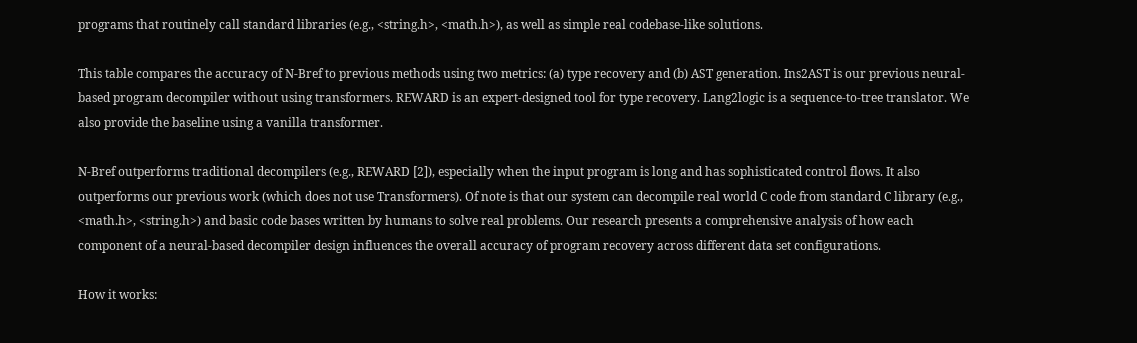programs that routinely call standard libraries (e.g., <string.h>, <math.h>), as well as simple real codebase-like solutions.

This table compares the accuracy of N-Bref to previous methods using two metrics: (a) type recovery and (b) AST generation. Ins2AST is our previous neural-based program decompiler without using transformers. REWARD is an expert-designed tool for type recovery. Lang2logic is a sequence-to-tree translator. We also provide the baseline using a vanilla transformer.

N-Bref outperforms traditional decompilers (e.g., REWARD [2]), especially when the input program is long and has sophisticated control flows. It also outperforms our previous work (which does not use Transformers). Of note is that our system can decompile real world C code from standard C library (e.g., <math.h>, <string.h>) and basic code bases written by humans to solve real problems. Our research presents a comprehensive analysis of how each component of a neural-based decompiler design influences the overall accuracy of program recovery across different data set configurations.

How it works: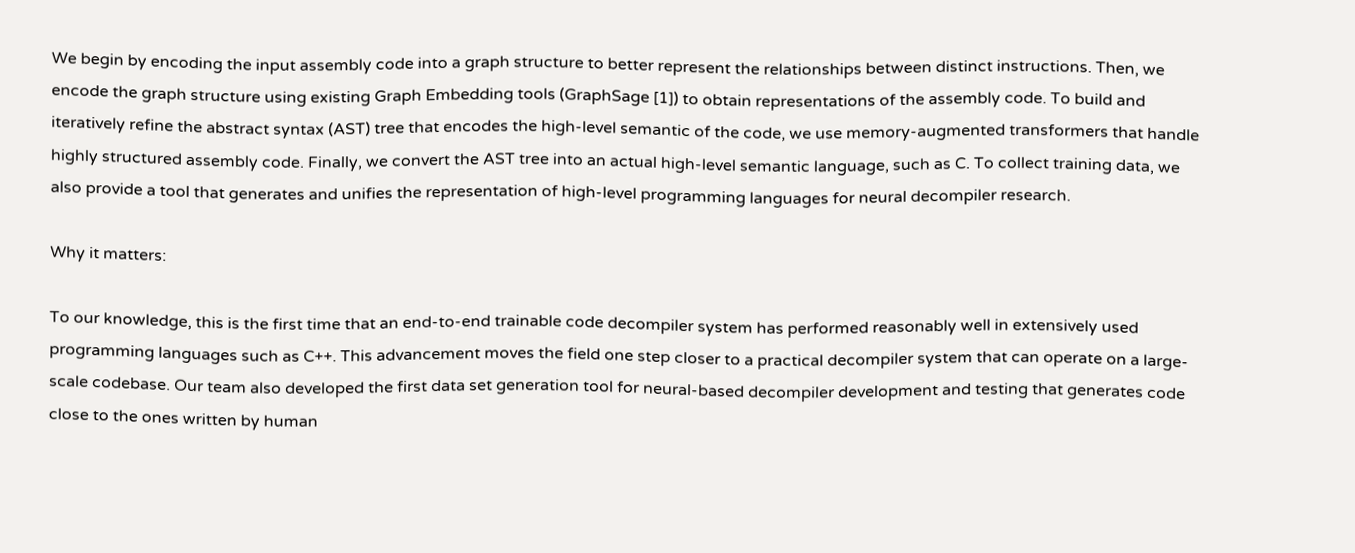We begin by encoding the input assembly code into a graph structure to better represent the relationships between distinct instructions. Then, we encode the graph structure using existing Graph Embedding tools (GraphSage [1]) to obtain representations of the assembly code. To build and iteratively refine the abstract syntax (AST) tree that encodes the high-level semantic of the code, we use memory-augmented transformers that handle highly structured assembly code. Finally, we convert the AST tree into an actual high-level semantic language, such as C. To collect training data, we also provide a tool that generates and unifies the representation of high-level programming languages for neural decompiler research.

Why it matters:

To our knowledge, this is the first time that an end-to-end trainable code decompiler system has performed reasonably well in extensively used programming languages such as C++. This advancement moves the field one step closer to a practical decompiler system that can operate on a large-scale codebase. Our team also developed the first data set generation tool for neural-based decompiler development and testing that generates code close to the ones written by human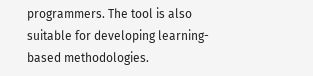programmers. The tool is also suitable for developing learning-based methodologies.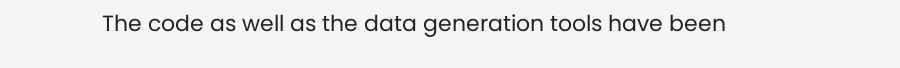The code as well as the data generation tools have been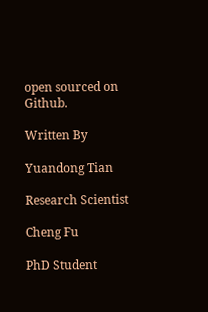open sourced on Github.

Written By

Yuandong Tian

Research Scientist

Cheng Fu

PhD Student